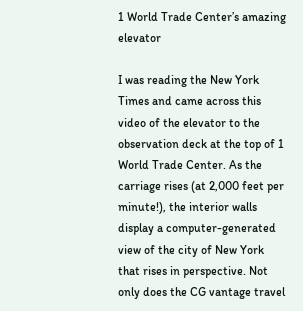1 World Trade Center’s amazing elevator

I was reading the New York Times and came across this video of the elevator to the observation deck at the top of 1 World Trade Center. As the carriage rises (at 2,000 feet per minute!), the interior walls display a computer-generated view of the city of New York that rises in perspective. Not only does the CG vantage travel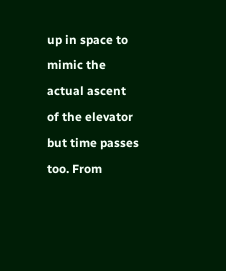up in space to mimic the actual ascent of the elevator but time passes too. From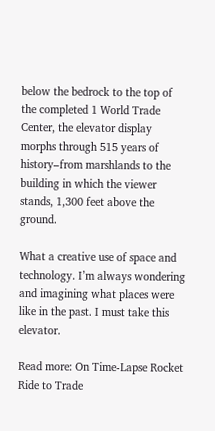below the bedrock to the top of the completed 1 World Trade Center, the elevator display morphs through 515 years of history–from marshlands to the building in which the viewer stands, 1,300 feet above the ground.

What a creative use of space and technology. I’m always wondering and imagining what places were like in the past. I must take this elevator.

Read more: On Time-Lapse Rocket Ride to Trade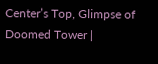Center’s Top, Glimpse of Doomed Tower |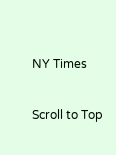NY Times

Scroll to Top